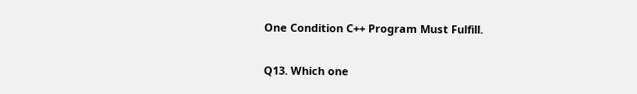One Condition C++ Program Must Fulfill.

Q13. Which one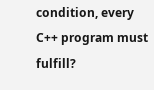condition, every C++ program must fulfill?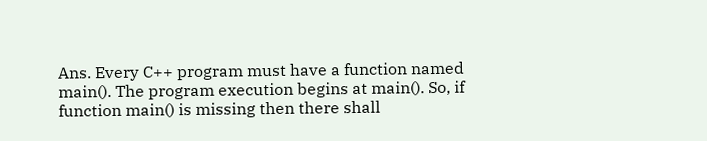Ans. Every C++ program must have a function named main(). The program execution begins at main(). So, if function main() is missing then there shall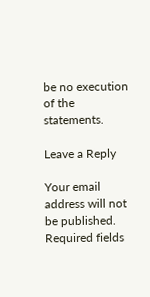be no execution of the statements.

Leave a Reply

Your email address will not be published. Required fields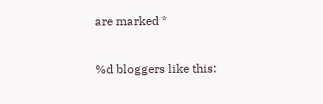are marked *

%d bloggers like this: